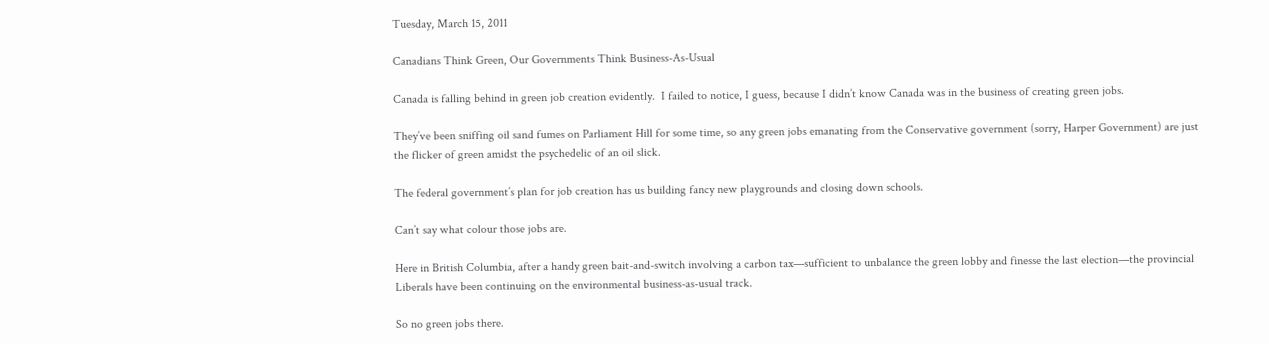Tuesday, March 15, 2011

Canadians Think Green, Our Governments Think Business-As-Usual

Canada is falling behind in green job creation evidently.  I failed to notice, I guess, because I didn’t know Canada was in the business of creating green jobs.

They’ve been sniffing oil sand fumes on Parliament Hill for some time, so any green jobs emanating from the Conservative government (sorry, Harper Government) are just the flicker of green amidst the psychedelic of an oil slick.

The federal government’s plan for job creation has us building fancy new playgrounds and closing down schools.

Can’t say what colour those jobs are.

Here in British Columbia, after a handy green bait-and-switch involving a carbon tax—sufficient to unbalance the green lobby and finesse the last election—the provincial Liberals have been continuing on the environmental business-as-usual track.

So no green jobs there.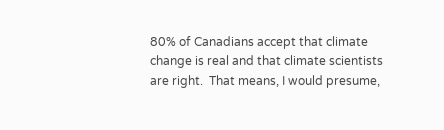80% of Canadians accept that climate change is real and that climate scientists are right.  That means, I would presume,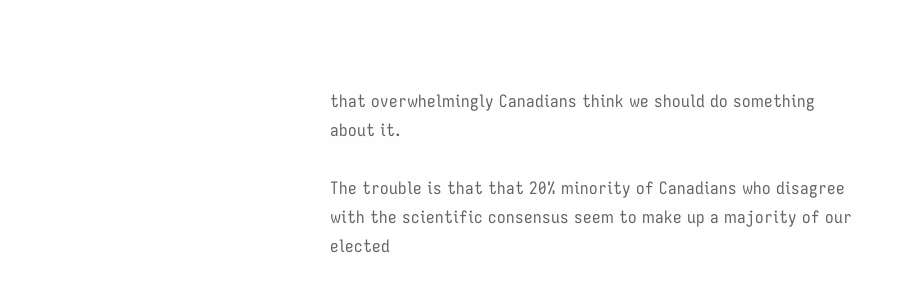that overwhelmingly Canadians think we should do something about it.

The trouble is that that 20% minority of Canadians who disagree with the scientific consensus seem to make up a majority of our elected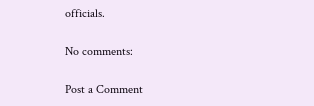officials.

No comments:

Post a Comment